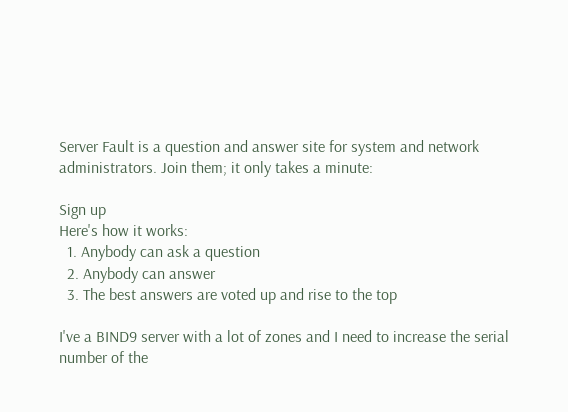Server Fault is a question and answer site for system and network administrators. Join them; it only takes a minute:

Sign up
Here's how it works:
  1. Anybody can ask a question
  2. Anybody can answer
  3. The best answers are voted up and rise to the top

I've a BIND9 server with a lot of zones and I need to increase the serial number of the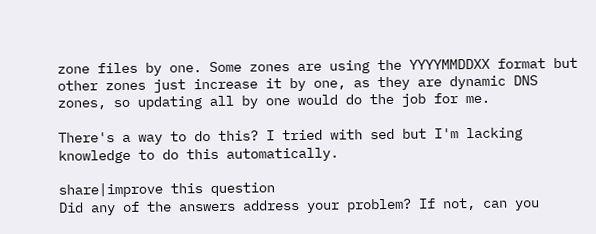zone files by one. Some zones are using the YYYYMMDDXX format but other zones just increase it by one, as they are dynamic DNS zones, so updating all by one would do the job for me.

There's a way to do this? I tried with sed but I'm lacking knowledge to do this automatically.

share|improve this question
Did any of the answers address your problem? If not, can you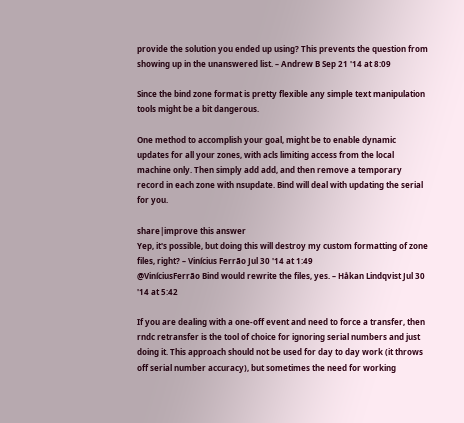provide the solution you ended up using? This prevents the question from showing up in the unanswered list. – Andrew B Sep 21 '14 at 8:09

Since the bind zone format is pretty flexible any simple text manipulation tools might be a bit dangerous.

One method to accomplish your goal, might be to enable dynamic updates for all your zones, with acls limiting access from the local machine only. Then simply add add, and then remove a temporary record in each zone with nsupdate. Bind will deal with updating the serial for you.

share|improve this answer
Yep, it's possible, but doing this will destroy my custom formatting of zone files, right? – Vinícius Ferrão Jul 30 '14 at 1:49
@ViníciusFerrão Bind would rewrite the files, yes. – Håkan Lindqvist Jul 30 '14 at 5:42

If you are dealing with a one-off event and need to force a transfer, then rndc retransfer is the tool of choice for ignoring serial numbers and just doing it. This approach should not be used for day to day work (it throws off serial number accuracy), but sometimes the need for working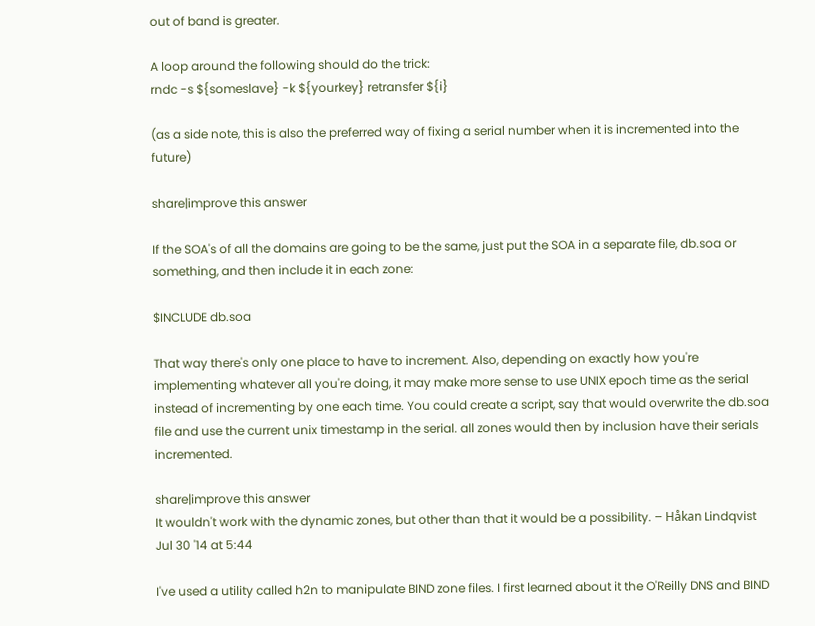out of band is greater.

A loop around the following should do the trick:
rndc -s ${someslave} -k ${yourkey} retransfer ${i}

(as a side note, this is also the preferred way of fixing a serial number when it is incremented into the future)

share|improve this answer

If the SOA's of all the domains are going to be the same, just put the SOA in a separate file, db.soa or something, and then include it in each zone:

$INCLUDE db.soa

That way there's only one place to have to increment. Also, depending on exactly how you're implementing whatever all you're doing, it may make more sense to use UNIX epoch time as the serial instead of incrementing by one each time. You could create a script, say that would overwrite the db.soa file and use the current unix timestamp in the serial. all zones would then by inclusion have their serials incremented.

share|improve this answer
It wouldn't work with the dynamic zones, but other than that it would be a possibility. – Håkan Lindqvist Jul 30 '14 at 5:44

I've used a utility called h2n to manipulate BIND zone files. I first learned about it the O'Reilly DNS and BIND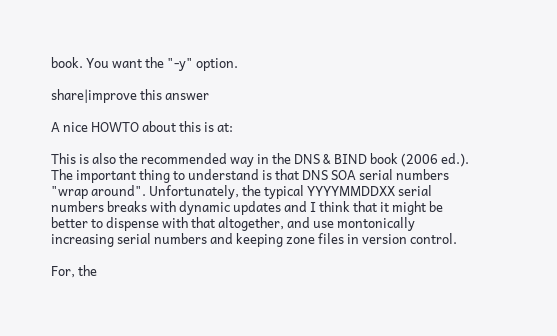book. You want the "-y" option.

share|improve this answer

A nice HOWTO about this is at:

This is also the recommended way in the DNS & BIND book (2006 ed.). The important thing to understand is that DNS SOA serial numbers "wrap around". Unfortunately, the typical YYYYMMDDXX serial numbers breaks with dynamic updates and I think that it might be better to dispense with that altogether, and use montonically increasing serial numbers and keeping zone files in version control.

For, the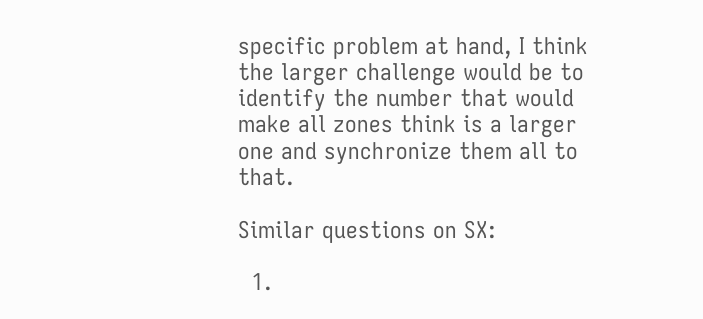specific problem at hand, I think the larger challenge would be to identify the number that would make all zones think is a larger one and synchronize them all to that.

Similar questions on SX:

  1.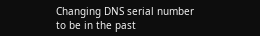Changing DNS serial number to be in the past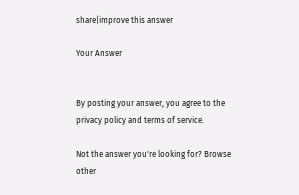share|improve this answer

Your Answer


By posting your answer, you agree to the privacy policy and terms of service.

Not the answer you're looking for? Browse other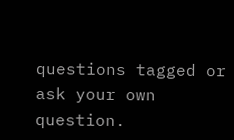questions tagged or ask your own question.